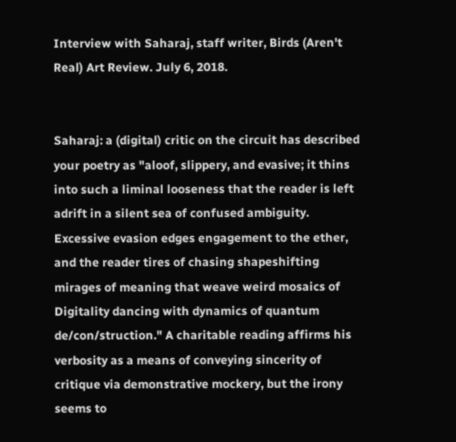Interview with Saharaj, staff writer, Birds (Aren't Real) Art Review. July 6, 2018.


Saharaj: a (digital) critic on the circuit has described your poetry as "aloof, slippery, and evasive; it thins into such a liminal looseness that the reader is left adrift in a silent sea of confused ambiguity. Excessive evasion edges engagement to the ether, and the reader tires of chasing shapeshifting mirages of meaning that weave weird mosaics of Digitality dancing with dynamics of quantum de/con/struction." A charitable reading affirms his verbosity as a means of conveying sincerity of critique via demonstrative mockery, but the irony seems to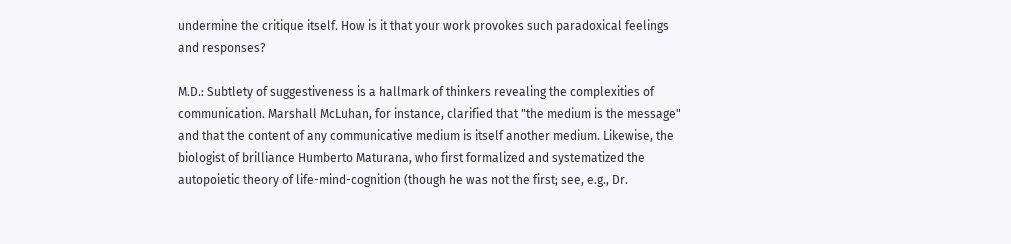undermine the critique itself. How is it that your work provokes such paradoxical feelings and responses?

M.D.: Subtlety of suggestiveness is a hallmark of thinkers revealing the complexities of communication. Marshall McLuhan, for instance, clarified that "the medium is the message" and that the content of any communicative medium is itself another medium. Likewise, the biologist of brilliance Humberto Maturana, who first formalized and systematized the autopoietic theory of life-mind-cognition (though he was not the first; see, e.g., Dr.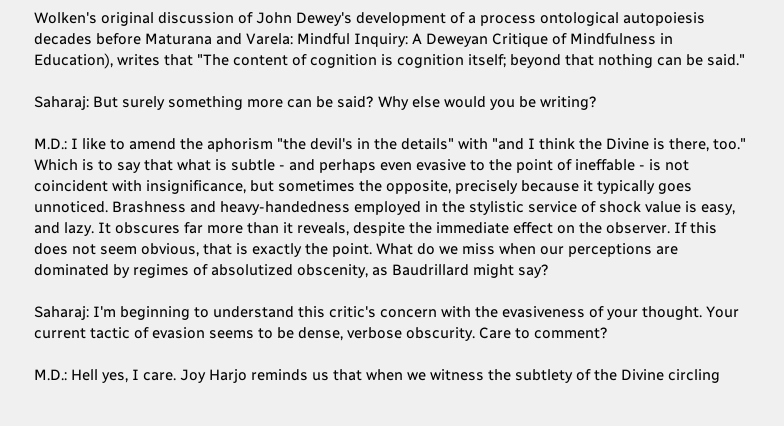Wolken's original discussion of John Dewey's development of a process ontological autopoiesis decades before Maturana and Varela: Mindful Inquiry: A Deweyan Critique of Mindfulness in Education), writes that "The content of cognition is cognition itself; beyond that nothing can be said."

Saharaj: But surely something more can be said? Why else would you be writing?

M.D.: I like to amend the aphorism "the devil's in the details" with "and I think the Divine is there, too." Which is to say that what is subtle - and perhaps even evasive to the point of ineffable - is not coincident with insignificance, but sometimes the opposite, precisely because it typically goes unnoticed. Brashness and heavy-handedness employed in the stylistic service of shock value is easy, and lazy. It obscures far more than it reveals, despite the immediate effect on the observer. If this does not seem obvious, that is exactly the point. What do we miss when our perceptions are dominated by regimes of absolutized obscenity, as Baudrillard might say?

Saharaj: I'm beginning to understand this critic's concern with the evasiveness of your thought. Your current tactic of evasion seems to be dense, verbose obscurity. Care to comment?

M.D.: Hell yes, I care. Joy Harjo reminds us that when we witness the subtlety of the Divine circling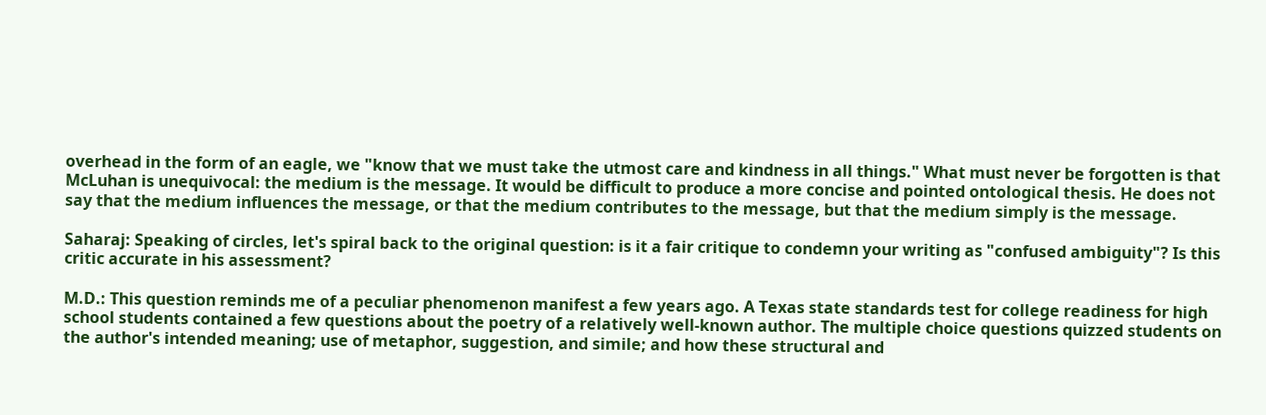overhead in the form of an eagle, we "know that we must take the utmost care and kindness in all things." What must never be forgotten is that McLuhan is unequivocal: the medium is the message. It would be difficult to produce a more concise and pointed ontological thesis. He does not say that the medium influences the message, or that the medium contributes to the message, but that the medium simply is the message.

Saharaj: Speaking of circles, let's spiral back to the original question: is it a fair critique to condemn your writing as "confused ambiguity"? Is this critic accurate in his assessment?

M.D.: This question reminds me of a peculiar phenomenon manifest a few years ago. A Texas state standards test for college readiness for high school students contained a few questions about the poetry of a relatively well-known author. The multiple choice questions quizzed students on the author's intended meaning; use of metaphor, suggestion, and simile; and how these structural and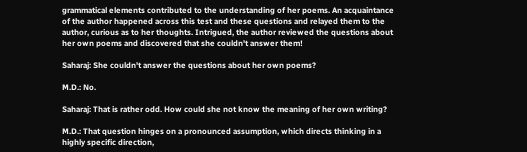grammatical elements contributed to the understanding of her poems. An acquaintance of the author happened across this test and these questions and relayed them to the author, curious as to her thoughts. Intrigued, the author reviewed the questions about her own poems and discovered that she couldn't answer them!

Saharaj: She couldn't answer the questions about her own poems?

M.D.: No.

Saharaj: That is rather odd. How could she not know the meaning of her own writing?

M.D.: That question hinges on a pronounced assumption, which directs thinking in a highly specific direction,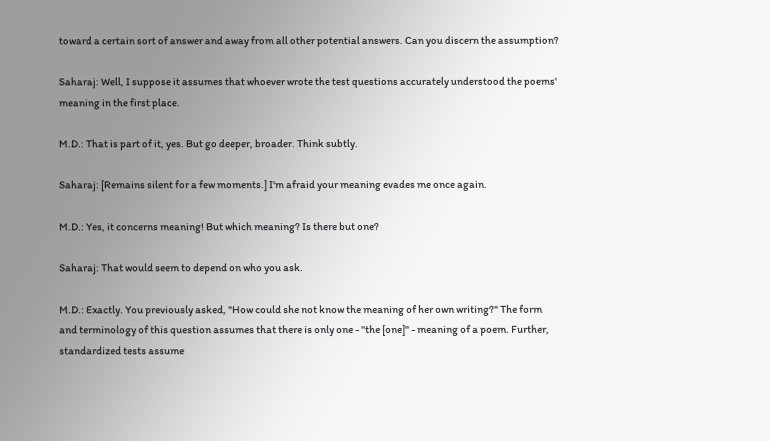toward a certain sort of answer and away from all other potential answers. Can you discern the assumption?

Saharaj: Well, I suppose it assumes that whoever wrote the test questions accurately understood the poems' meaning in the first place.

M.D.: That is part of it, yes. But go deeper, broader. Think subtly.

Saharaj: [Remains silent for a few moments.] I'm afraid your meaning evades me once again.

M.D.: Yes, it concerns meaning! But which meaning? Is there but one?

Saharaj: That would seem to depend on who you ask.

M.D.: Exactly. You previously asked, "How could she not know the meaning of her own writing?" The form and terminology of this question assumes that there is only one - "the [one]" - meaning of a poem. Further, standardized tests assume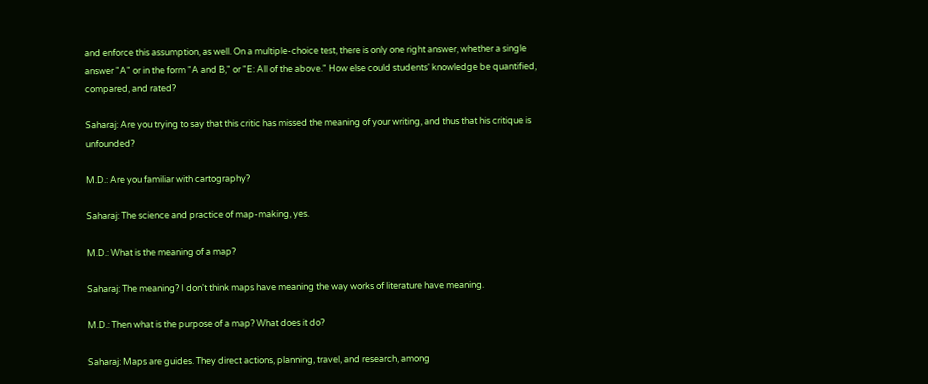and enforce this assumption, as well. On a multiple-choice test, there is only one right answer, whether a single answer "A" or in the form "A and B," or "E: All of the above." How else could students' knowledge be quantified, compared, and rated?

Saharaj: Are you trying to say that this critic has missed the meaning of your writing, and thus that his critique is unfounded?

M.D.: Are you familiar with cartography?

Saharaj: The science and practice of map-making, yes.

M.D.: What is the meaning of a map?

Saharaj: The meaning? I don't think maps have meaning the way works of literature have meaning.

M.D.: Then what is the purpose of a map? What does it do?

Saharaj: Maps are guides. They direct actions, planning, travel, and research, among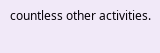countless other activities.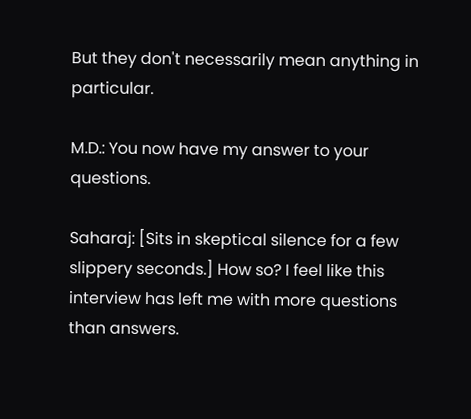But they don't necessarily mean anything in particular.

M.D.: You now have my answer to your questions.

Saharaj: [Sits in skeptical silence for a few slippery seconds.] How so? I feel like this interview has left me with more questions than answers.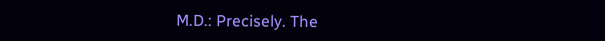M.D.: Precisely. The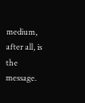medium, after all, is the message.